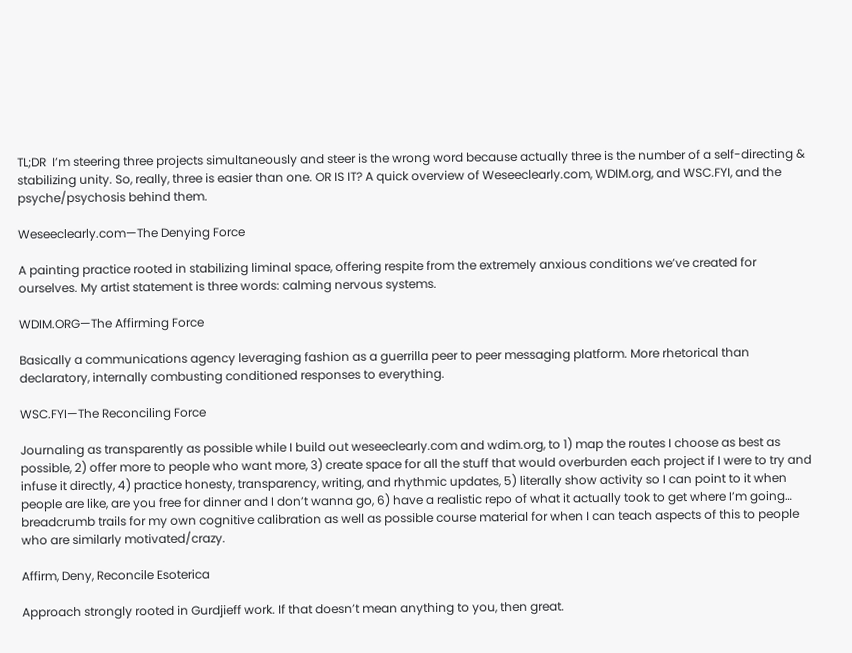TL;DR  I’m steering three projects simultaneously and steer is the wrong word because actually three is the number of a self-directing & stabilizing unity. So, really, three is easier than one. OR IS IT? A quick overview of Weseeclearly.com, WDIM.org, and WSC.FYI, and the psyche/psychosis behind them.

Weseeclearly.com—The Denying Force

A painting practice rooted in stabilizing liminal space, offering respite from the extremely anxious conditions we’ve created for ourselves. My artist statement is three words: calming nervous systems.

WDIM.ORG—The Affirming Force

Basically a communications agency leveraging fashion as a guerrilla peer to peer messaging platform. More rhetorical than declaratory, internally combusting conditioned responses to everything.

WSC.FYI—The Reconciling Force

Journaling as transparently as possible while I build out weseeclearly.com and wdim.org, to 1) map the routes I choose as best as possible, 2) offer more to people who want more, 3) create space for all the stuff that would overburden each project if I were to try and infuse it directly, 4) practice honesty, transparency, writing, and rhythmic updates, 5) literally show activity so I can point to it when people are like, are you free for dinner and I don’t wanna go, 6) have a realistic repo of what it actually took to get where I’m going… breadcrumb trails for my own cognitive calibration as well as possible course material for when I can teach aspects of this to people who are similarly motivated/crazy.

Affirm, Deny, Reconcile Esoterica

Approach strongly rooted in Gurdjieff work. If that doesn’t mean anything to you, then great.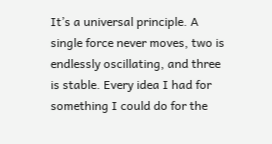It’s a universal principle. A single force never moves, two is endlessly oscillating, and three is stable. Every idea I had for something I could do for the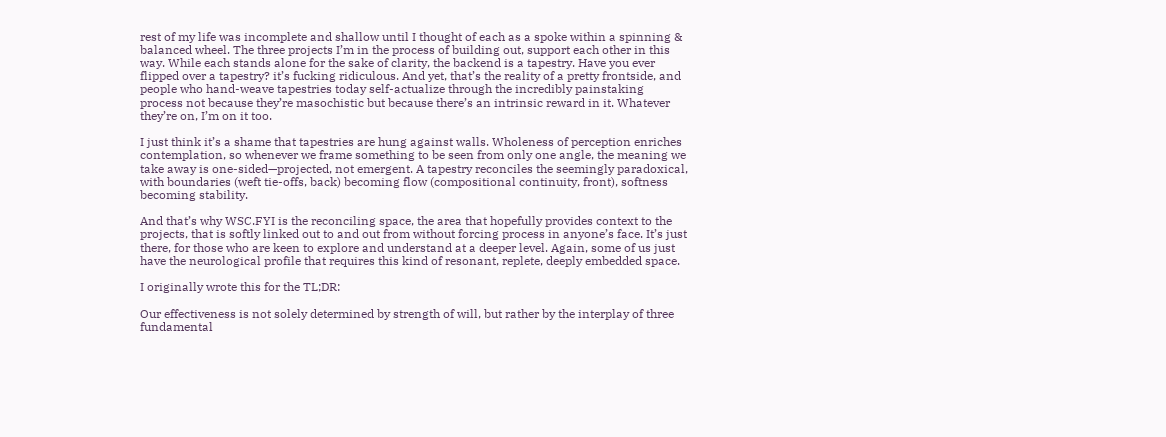rest of my life was incomplete and shallow until I thought of each as a spoke within a spinning & balanced wheel. The three projects I’m in the process of building out, support each other in this way. While each stands alone for the sake of clarity, the backend is a tapestry. Have you ever flipped over a tapestry? it’s fucking ridiculous. And yet, that’s the reality of a pretty frontside, and people who hand-weave tapestries today self-actualize through the incredibly painstaking process not because they’re masochistic but because there’s an intrinsic reward in it. Whatever they’re on, I’m on it too.

I just think it’s a shame that tapestries are hung against walls. Wholeness of perception enriches contemplation, so whenever we frame something to be seen from only one angle, the meaning we take away is one-sided—projected, not emergent. A tapestry reconciles the seemingly paradoxical, with boundaries (weft tie-offs, back) becoming flow (compositional continuity, front), softness becoming stability.

And that’s why WSC.FYI is the reconciling space, the area that hopefully provides context to the projects, that is softly linked out to and out from without forcing process in anyone’s face. It’s just there, for those who are keen to explore and understand at a deeper level. Again, some of us just have the neurological profile that requires this kind of resonant, replete, deeply embedded space.

I originally wrote this for the TL;DR:

Our effectiveness is not solely determined by strength of will, but rather by the interplay of three fundamental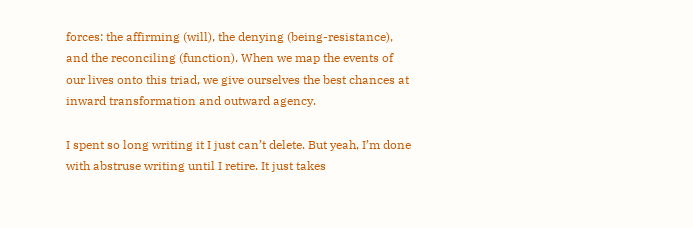forces: the affirming (will), the denying (being-resistance), and the reconciling (function). When we map the events of our lives onto this triad, we give ourselves the best chances at inward transformation and outward agency.

I spent so long writing it I just can’t delete. But yeah, I’m done with abstruse writing until I retire. It just takes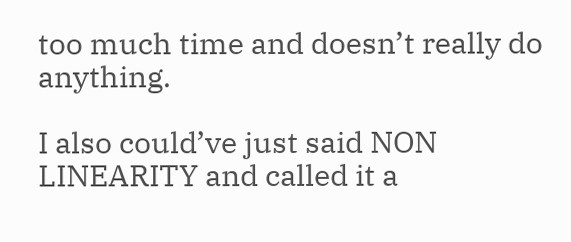too much time and doesn’t really do anything.

I also could’ve just said NON LINEARITY and called it a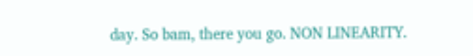day. So bam, there you go. NON LINEARITY.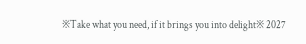※Take what you need, if it brings you into delight※ 2027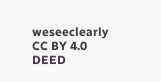weseeclearly CC BY 4.0 DEED